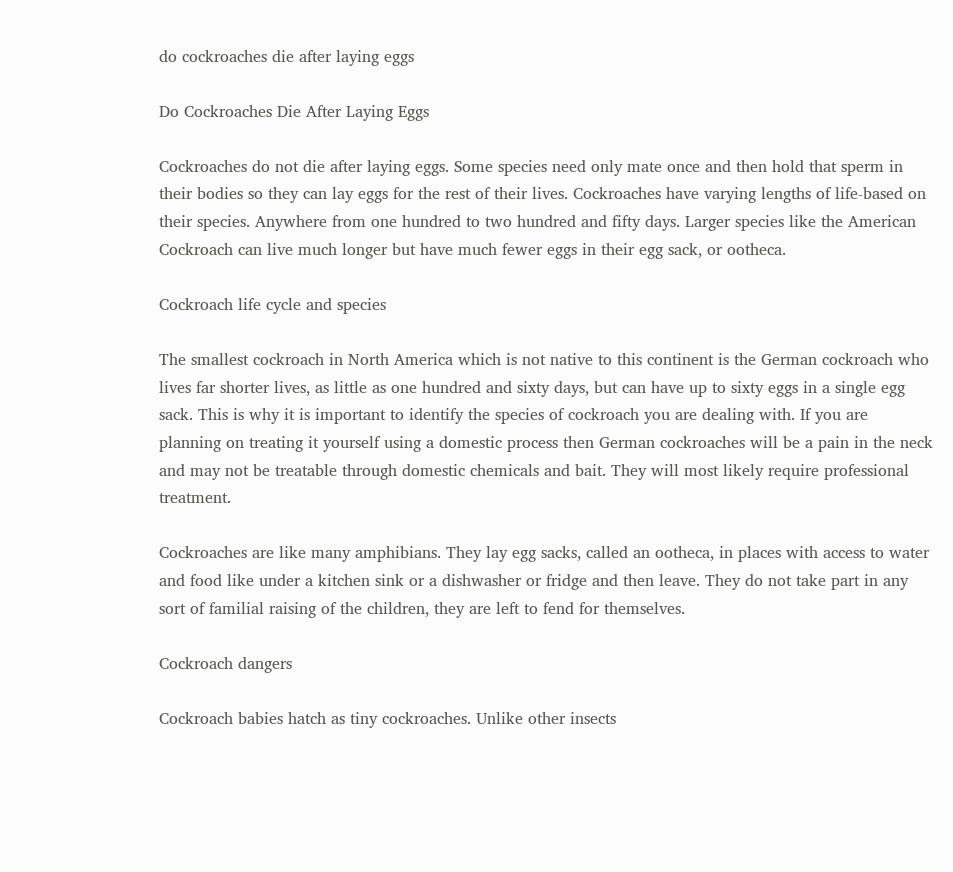do cockroaches die after laying eggs

Do Cockroaches Die After Laying Eggs

Cockroaches do not die after laying eggs. Some species need only mate once and then hold that sperm in their bodies so they can lay eggs for the rest of their lives. Cockroaches have varying lengths of life-based on their species. Anywhere from one hundred to two hundred and fifty days. Larger species like the American Cockroach can live much longer but have much fewer eggs in their egg sack, or ootheca.

Cockroach life cycle and species

The smallest cockroach in North America which is not native to this continent is the German cockroach who lives far shorter lives, as little as one hundred and sixty days, but can have up to sixty eggs in a single egg sack. This is why it is important to identify the species of cockroach you are dealing with. If you are planning on treating it yourself using a domestic process then German cockroaches will be a pain in the neck and may not be treatable through domestic chemicals and bait. They will most likely require professional treatment.

Cockroaches are like many amphibians. They lay egg sacks, called an ootheca, in places with access to water and food like under a kitchen sink or a dishwasher or fridge and then leave. They do not take part in any sort of familial raising of the children, they are left to fend for themselves.

Cockroach dangers

Cockroach babies hatch as tiny cockroaches. Unlike other insects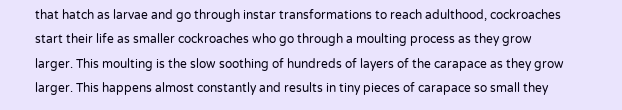that hatch as larvae and go through instar transformations to reach adulthood, cockroaches start their life as smaller cockroaches who go through a moulting process as they grow larger. This moulting is the slow soothing of hundreds of layers of the carapace as they grow larger. This happens almost constantly and results in tiny pieces of carapace so small they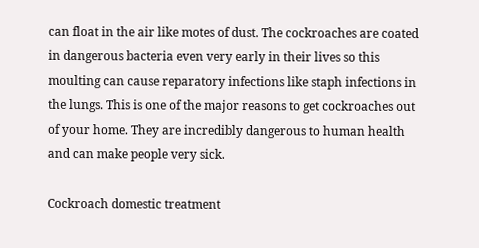can float in the air like motes of dust. The cockroaches are coated in dangerous bacteria even very early in their lives so this moulting can cause reparatory infections like staph infections in the lungs. This is one of the major reasons to get cockroaches out of your home. They are incredibly dangerous to human health and can make people very sick.

Cockroach domestic treatment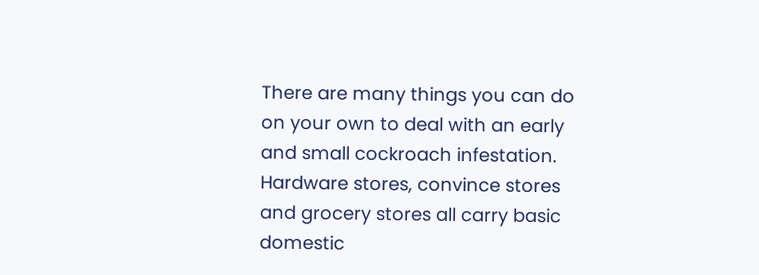There are many things you can do on your own to deal with an early and small cockroach infestation. Hardware stores, convince stores and grocery stores all carry basic domestic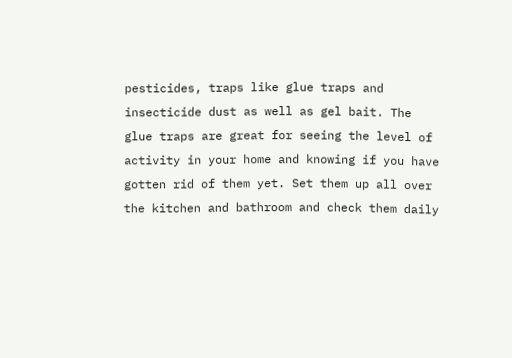pesticides, traps like glue traps and insecticide dust as well as gel bait. The glue traps are great for seeing the level of activity in your home and knowing if you have gotten rid of them yet. Set them up all over the kitchen and bathroom and check them daily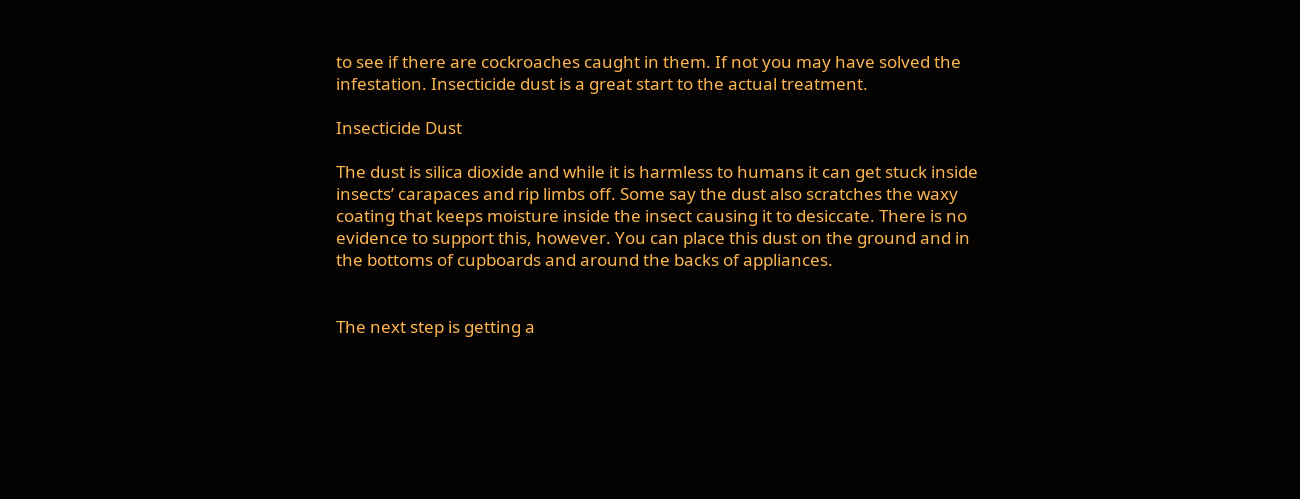to see if there are cockroaches caught in them. If not you may have solved the infestation. Insecticide dust is a great start to the actual treatment.

Insecticide Dust

The dust is silica dioxide and while it is harmless to humans it can get stuck inside insects’ carapaces and rip limbs off. Some say the dust also scratches the waxy coating that keeps moisture inside the insect causing it to desiccate. There is no evidence to support this, however. You can place this dust on the ground and in the bottoms of cupboards and around the backs of appliances.


The next step is getting a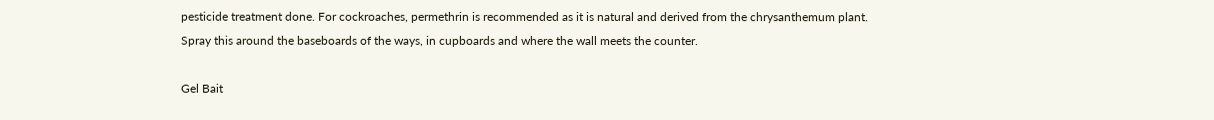pesticide treatment done. For cockroaches, permethrin is recommended as it is natural and derived from the chrysanthemum plant. Spray this around the baseboards of the ways, in cupboards and where the wall meets the counter.

Gel Bait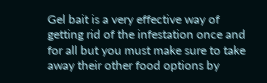Gel bait is a very effective way of getting rid of the infestation once and for all but you must make sure to take away their other food options by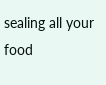sealing all your food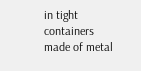in tight containers made of metal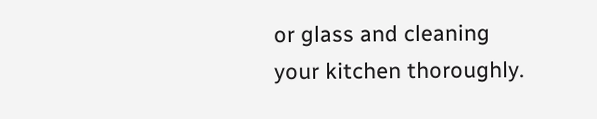or glass and cleaning your kitchen thoroughly.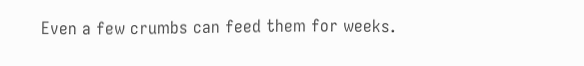Even a few crumbs can feed them for weeks.